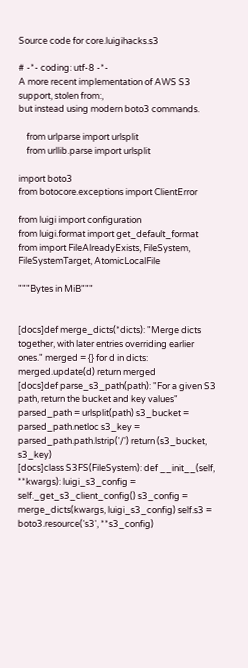Source code for core.luigihacks.s3

# -*- coding: utf-8 -*-
A more recent implementation of AWS S3 support, stolen from:,
but instead using modern boto3 commands.

    from urlparse import urlsplit
    from urllib.parse import urlsplit

import boto3
from botocore.exceptions import ClientError

from luigi import configuration
from luigi.format import get_default_format
from import FileAlreadyExists, FileSystem, FileSystemTarget, AtomicLocalFile

"""Bytes in MiB"""


[docs]def merge_dicts(*dicts): "Merge dicts together, with later entries overriding earlier ones." merged = {} for d in dicts: merged.update(d) return merged
[docs]def parse_s3_path(path): "For a given S3 path, return the bucket and key values" parsed_path = urlsplit(path) s3_bucket = parsed_path.netloc s3_key = parsed_path.path.lstrip('/') return (s3_bucket, s3_key)
[docs]class S3FS(FileSystem): def __init__(self, **kwargs): luigi_s3_config = self._get_s3_client_config() s3_config = merge_dicts(kwargs, luigi_s3_config) self.s3 = boto3.resource('s3', **s3_config)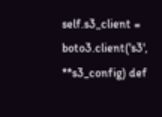self.s3_client = boto3.client('s3', **s3_config) def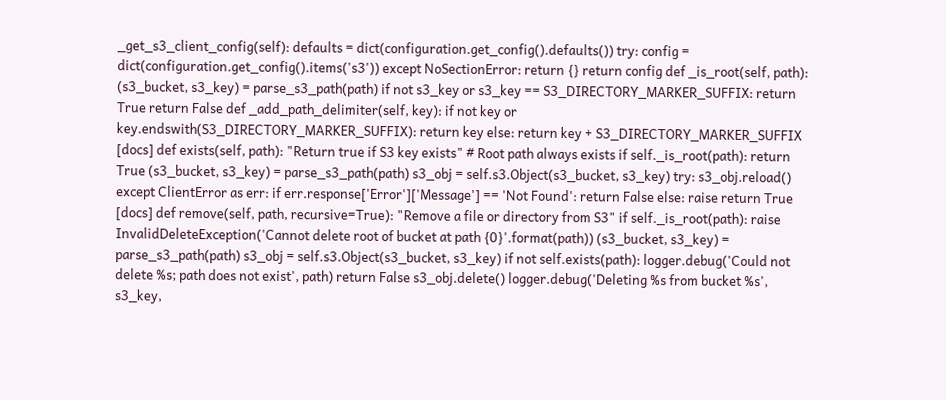_get_s3_client_config(self): defaults = dict(configuration.get_config().defaults()) try: config = dict(configuration.get_config().items('s3')) except NoSectionError: return {} return config def _is_root(self, path): (s3_bucket, s3_key) = parse_s3_path(path) if not s3_key or s3_key == S3_DIRECTORY_MARKER_SUFFIX: return True return False def _add_path_delimiter(self, key): if not key or key.endswith(S3_DIRECTORY_MARKER_SUFFIX): return key else: return key + S3_DIRECTORY_MARKER_SUFFIX
[docs] def exists(self, path): "Return true if S3 key exists" # Root path always exists if self._is_root(path): return True (s3_bucket, s3_key) = parse_s3_path(path) s3_obj = self.s3.Object(s3_bucket, s3_key) try: s3_obj.reload() except ClientError as err: if err.response['Error']['Message'] == 'Not Found': return False else: raise return True
[docs] def remove(self, path, recursive=True): "Remove a file or directory from S3" if self._is_root(path): raise InvalidDeleteException('Cannot delete root of bucket at path {0}'.format(path)) (s3_bucket, s3_key) = parse_s3_path(path) s3_obj = self.s3.Object(s3_bucket, s3_key) if not self.exists(path): logger.debug('Could not delete %s; path does not exist', path) return False s3_obj.delete() logger.debug('Deleting %s from bucket %s', s3_key,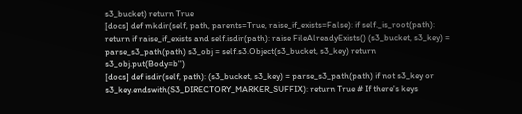s3_bucket) return True
[docs] def mkdir(self, path, parents=True, raise_if_exists=False): if self._is_root(path): return if raise_if_exists and self.isdir(path): raise FileAlreadyExists() (s3_bucket, s3_key) = parse_s3_path(path) s3_obj = self.s3.Object(s3_bucket, s3_key) return s3_obj.put(Body=b'')
[docs] def isdir(self, path): (s3_bucket, s3_key) = parse_s3_path(path) if not s3_key or s3_key.endswith(S3_DIRECTORY_MARKER_SUFFIX): return True # If there's keys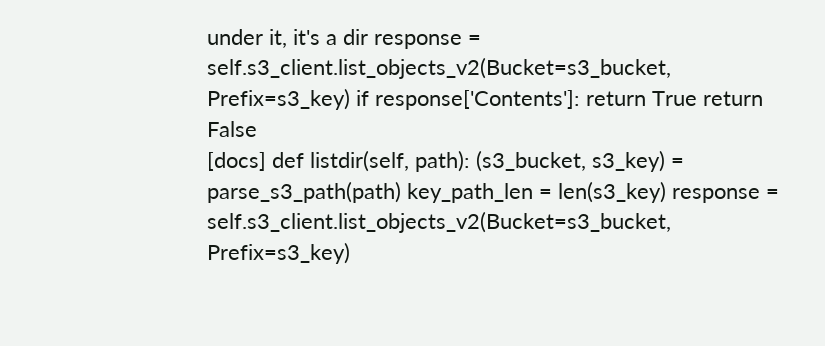under it, it's a dir response = self.s3_client.list_objects_v2(Bucket=s3_bucket, Prefix=s3_key) if response['Contents']: return True return False
[docs] def listdir(self, path): (s3_bucket, s3_key) = parse_s3_path(path) key_path_len = len(s3_key) response = self.s3_client.list_objects_v2(Bucket=s3_bucket, Prefix=s3_key)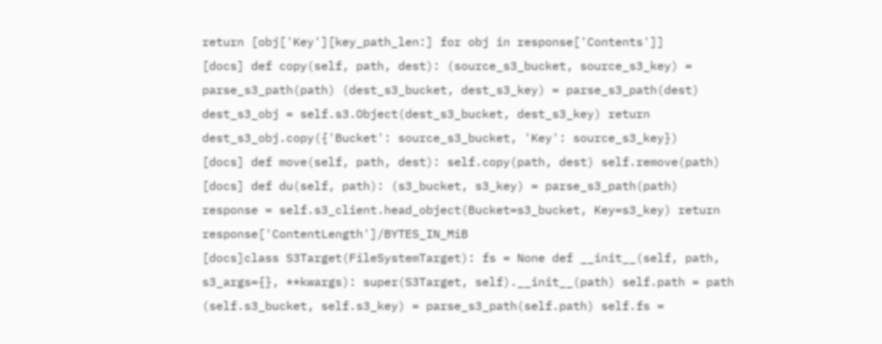return [obj['Key'][key_path_len:] for obj in response['Contents']]
[docs] def copy(self, path, dest): (source_s3_bucket, source_s3_key) = parse_s3_path(path) (dest_s3_bucket, dest_s3_key) = parse_s3_path(dest) dest_s3_obj = self.s3.Object(dest_s3_bucket, dest_s3_key) return dest_s3_obj.copy({'Bucket': source_s3_bucket, 'Key': source_s3_key})
[docs] def move(self, path, dest): self.copy(path, dest) self.remove(path)
[docs] def du(self, path): (s3_bucket, s3_key) = parse_s3_path(path) response = self.s3_client.head_object(Bucket=s3_bucket, Key=s3_key) return response['ContentLength']/BYTES_IN_MiB
[docs]class S3Target(FileSystemTarget): fs = None def __init__(self, path, s3_args={}, **kwargs): super(S3Target, self).__init__(path) self.path = path (self.s3_bucket, self.s3_key) = parse_s3_path(self.path) self.fs =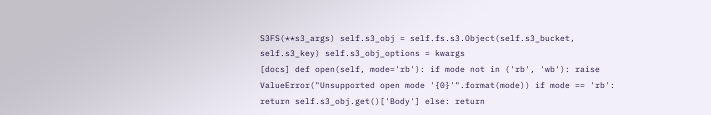S3FS(**s3_args) self.s3_obj = self.fs.s3.Object(self.s3_bucket, self.s3_key) self.s3_obj_options = kwargs
[docs] def open(self, mode='rb'): if mode not in ('rb', 'wb'): raise ValueError("Unsupported open mode '{0}'".format(mode)) if mode == 'rb': return self.s3_obj.get()['Body'] else: return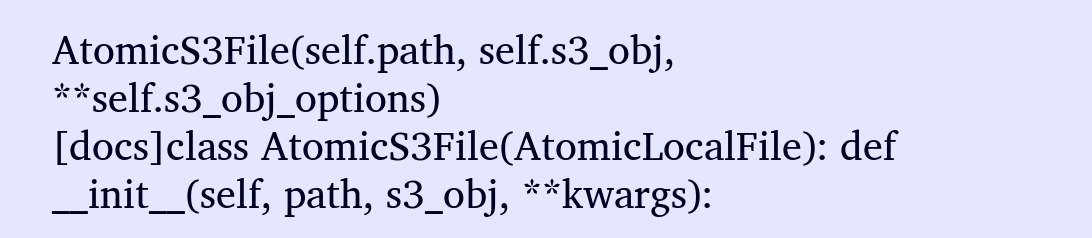AtomicS3File(self.path, self.s3_obj, **self.s3_obj_options)
[docs]class AtomicS3File(AtomicLocalFile): def __init__(self, path, s3_obj, **kwargs):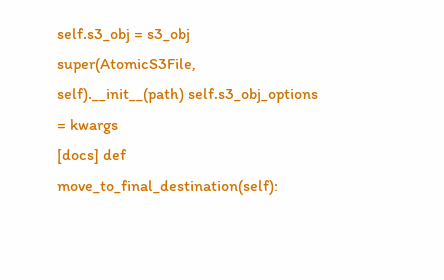self.s3_obj = s3_obj super(AtomicS3File, self).__init__(path) self.s3_obj_options = kwargs
[docs] def move_to_final_destination(self):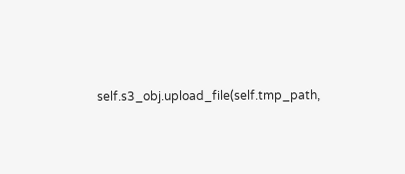self.s3_obj.upload_file(self.tmp_path,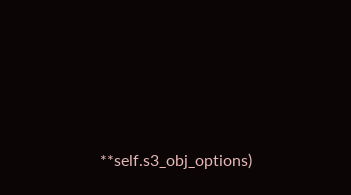**self.s3_obj_options)